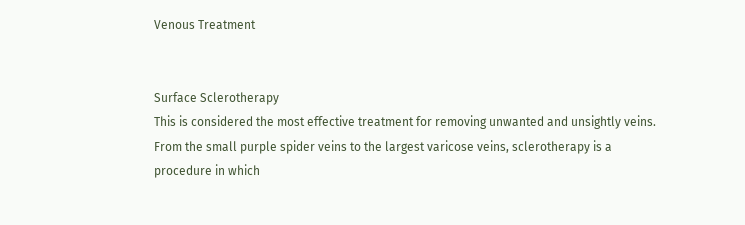Venous Treatment


Surface Sclerotherapy
This is considered the most effective treatment for removing unwanted and unsightly veins.  From the small purple spider veins to the largest varicose veins, sclerotherapy is a procedure in which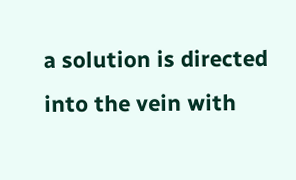a solution is directed into the vein with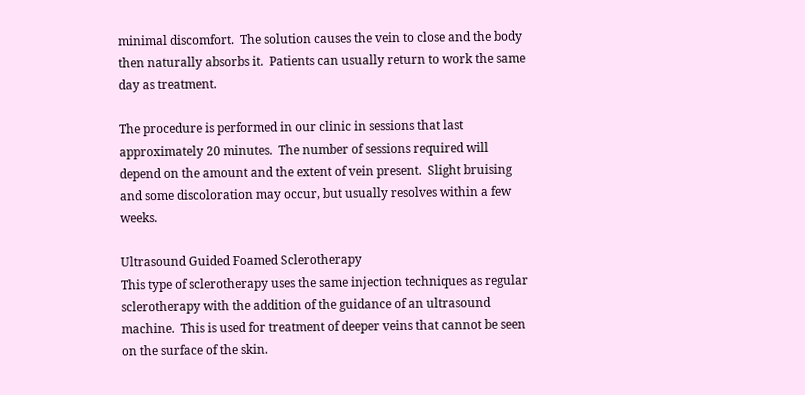minimal discomfort.  The solution causes the vein to close and the body then naturally absorbs it.  Patients can usually return to work the same day as treatment.

The procedure is performed in our clinic in sessions that last approximately 20 minutes.  The number of sessions required will depend on the amount and the extent of vein present.  Slight bruising and some discoloration may occur, but usually resolves within a few weeks.

Ultrasound Guided Foamed Sclerotherapy
This type of sclerotherapy uses the same injection techniques as regular sclerotherapy with the addition of the guidance of an ultrasound machine.  This is used for treatment of deeper veins that cannot be seen on the surface of the skin.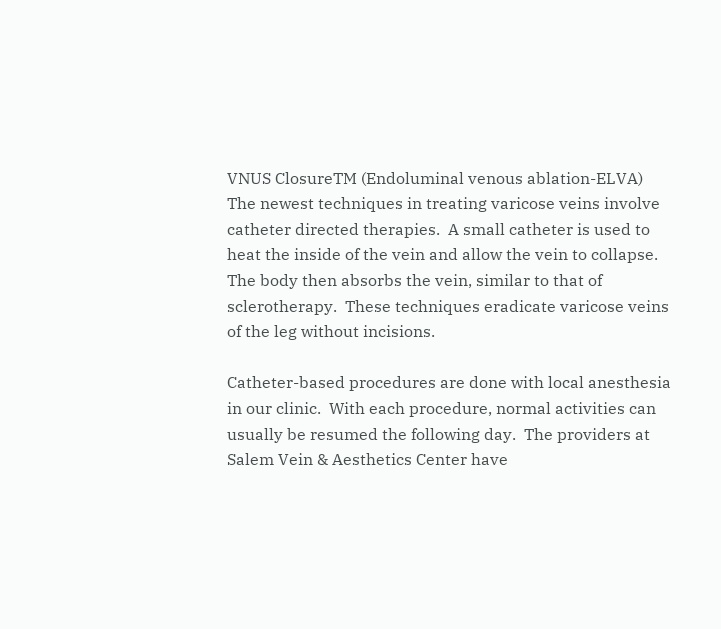VNUS ClosureTM (Endoluminal venous ablation-ELVA)
The newest techniques in treating varicose veins involve catheter directed therapies.  A small catheter is used to heat the inside of the vein and allow the vein to collapse.  The body then absorbs the vein, similar to that of sclerotherapy.  These techniques eradicate varicose veins of the leg without incisions.

Catheter-based procedures are done with local anesthesia in our clinic.  With each procedure, normal activities can usually be resumed the following day.  The providers at Salem Vein & Aesthetics Center have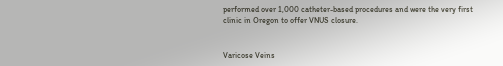performed over 1,000 catheter-based procedures and were the very first clinic in Oregon to offer VNUS closure.


Varicose Veins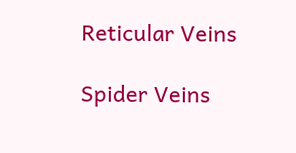Reticular Veins

Spider Veins